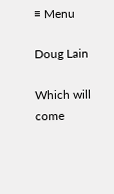≡ Menu

Doug Lain

Which will come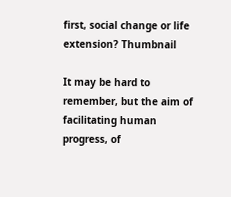first, social change or life extension? Thumbnail

It may be hard to remember, but the aim of facilitating human progress, of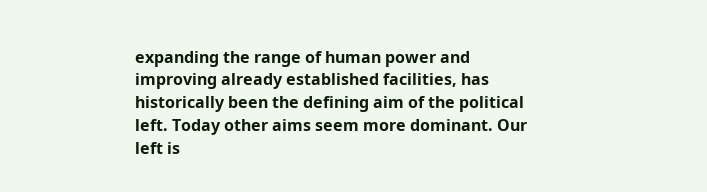expanding the range of human power and improving already established facilities, has historically been the defining aim of the political left. Today other aims seem more dominant. Our left is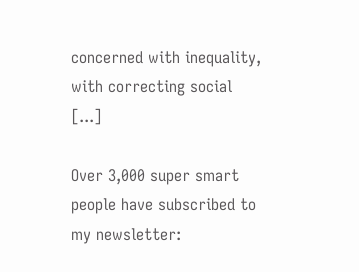concerned with inequality, with correcting social [...]

Over 3,000 super smart people have subscribed to my newsletter: